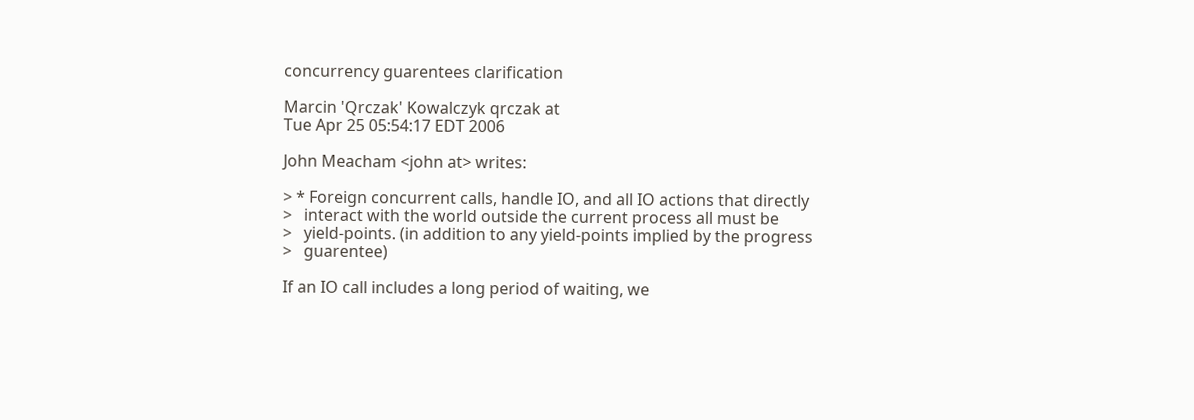concurrency guarentees clarification

Marcin 'Qrczak' Kowalczyk qrczak at
Tue Apr 25 05:54:17 EDT 2006

John Meacham <john at> writes:

> * Foreign concurrent calls, handle IO, and all IO actions that directly
>   interact with the world outside the current process all must be
>   yield-points. (in addition to any yield-points implied by the progress
>   guarentee)

If an IO call includes a long period of waiting, we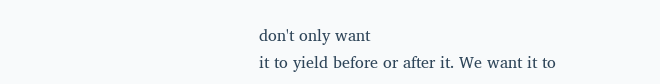don't only want
it to yield before or after it. We want it to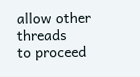allow other threads
to proceed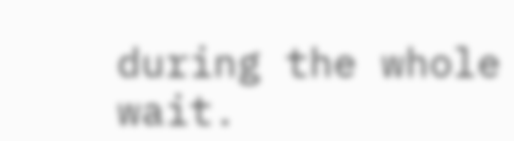during the whole wait.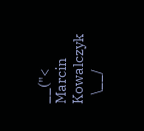__("<         Marcin Kowalczyk
   \__/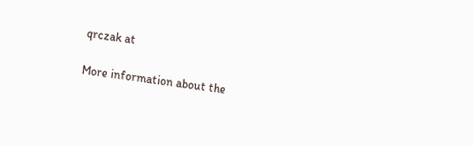qrczak at

More information about the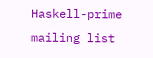Haskell-prime mailing list